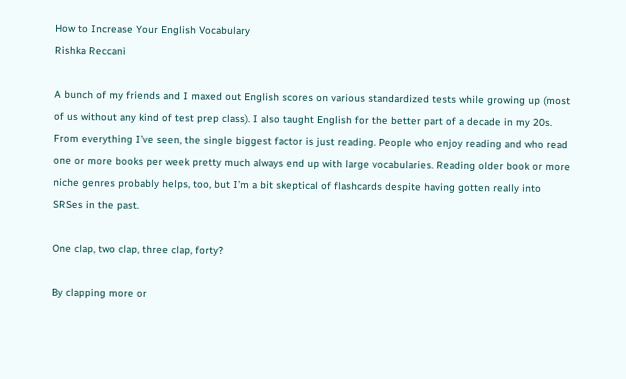How to Increase Your English Vocabulary
Rishka Reccani

A bunch of my friends and I maxed out English scores on various standardized tests while growing up (most of us without any kind of test prep class). I also taught English for the better part of a decade in my 20s. From everything I’ve seen, the single biggest factor is just reading. People who enjoy reading and who read one or more books per week pretty much always end up with large vocabularies. Reading older book or more niche genres probably helps, too, but I’m a bit skeptical of flashcards despite having gotten really into SRSes in the past.

One clap, two clap, three clap, forty?

By clapping more or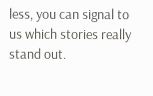less, you can signal to us which stories really stand out.